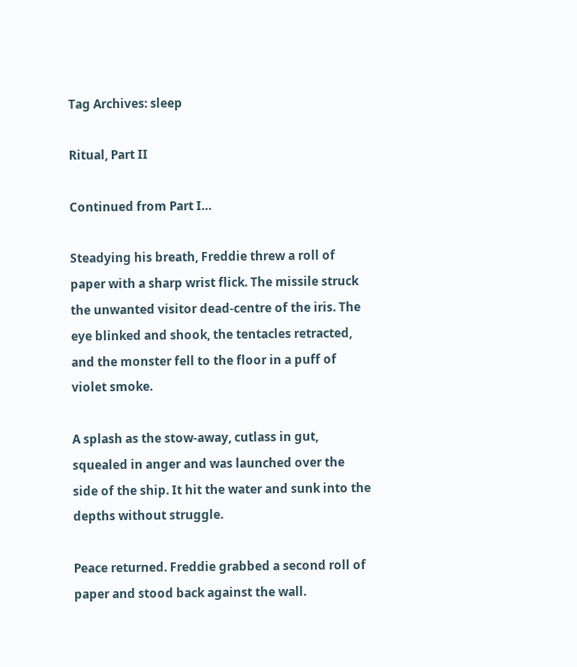Tag Archives: sleep

Ritual, Part II

Continued from Part I…

Steadying his breath, Freddie threw a roll of paper with a sharp wrist flick. The missile struck the unwanted visitor dead-centre of the iris. The eye blinked and shook, the tentacles retracted, and the monster fell to the floor in a puff of violet smoke.

A splash as the stow-away, cutlass in gut, squealed in anger and was launched over the side of the ship. It hit the water and sunk into the depths without struggle.

Peace returned. Freddie grabbed a second roll of paper and stood back against the wall.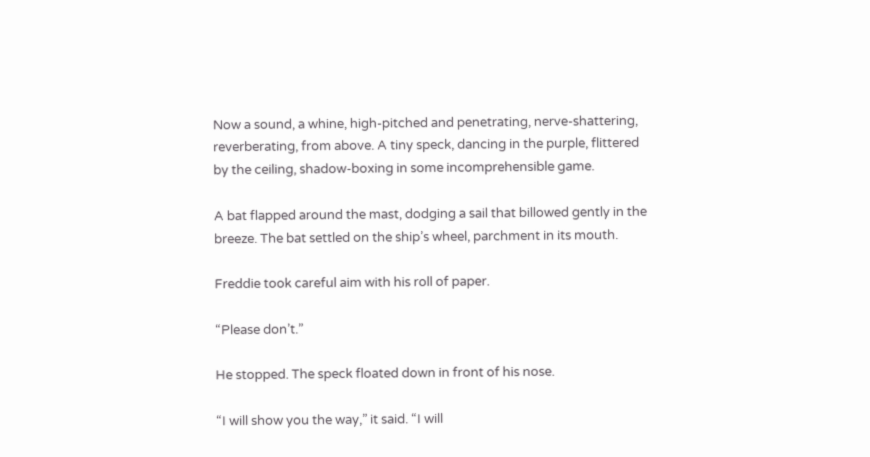Now a sound, a whine, high-pitched and penetrating, nerve-shattering, reverberating, from above. A tiny speck, dancing in the purple, flittered by the ceiling, shadow-boxing in some incomprehensible game.

A bat flapped around the mast, dodging a sail that billowed gently in the breeze. The bat settled on the ship’s wheel, parchment in its mouth.

Freddie took careful aim with his roll of paper.

“Please don’t.”

He stopped. The speck floated down in front of his nose.

“I will show you the way,” it said. “I will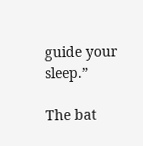guide your sleep.”

The bat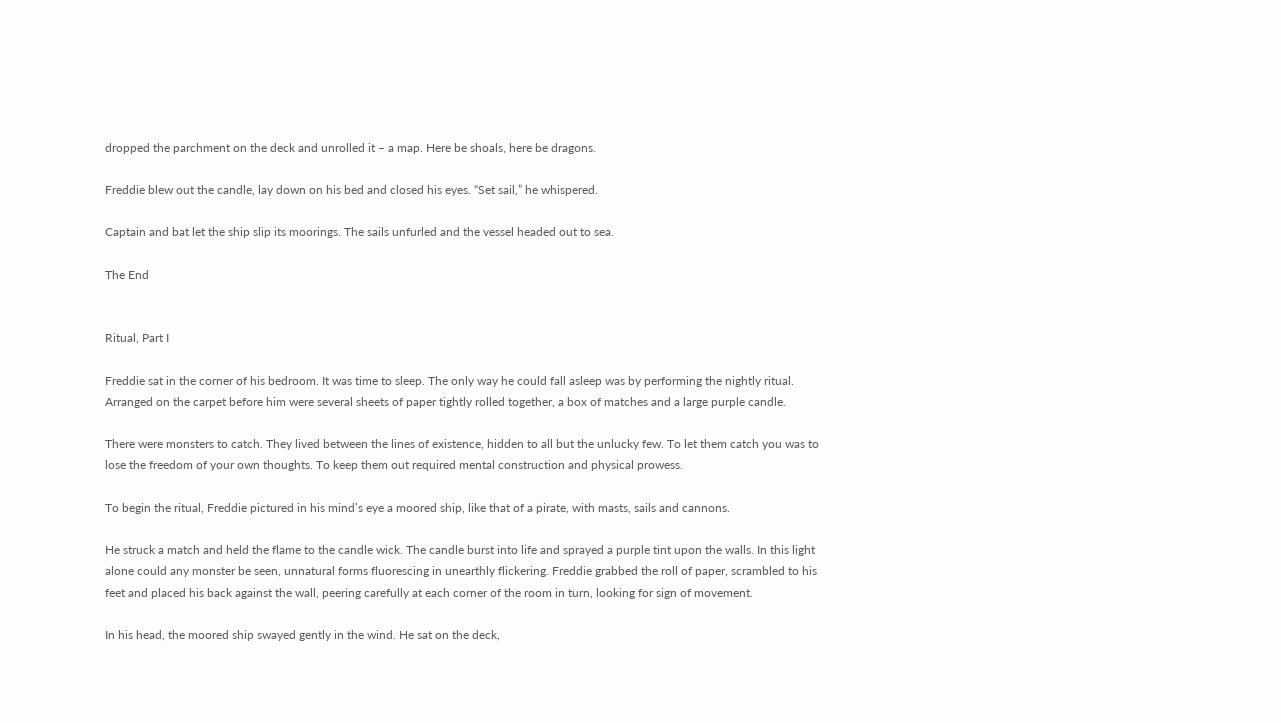dropped the parchment on the deck and unrolled it – a map. Here be shoals, here be dragons.

Freddie blew out the candle, lay down on his bed and closed his eyes. “Set sail,” he whispered.

Captain and bat let the ship slip its moorings. The sails unfurled and the vessel headed out to sea.

The End


Ritual, Part I

Freddie sat in the corner of his bedroom. It was time to sleep. The only way he could fall asleep was by performing the nightly ritual. Arranged on the carpet before him were several sheets of paper tightly rolled together, a box of matches and a large purple candle.

There were monsters to catch. They lived between the lines of existence, hidden to all but the unlucky few. To let them catch you was to lose the freedom of your own thoughts. To keep them out required mental construction and physical prowess.

To begin the ritual, Freddie pictured in his mind’s eye a moored ship, like that of a pirate, with masts, sails and cannons.

He struck a match and held the flame to the candle wick. The candle burst into life and sprayed a purple tint upon the walls. In this light alone could any monster be seen, unnatural forms fluorescing in unearthly flickering. Freddie grabbed the roll of paper, scrambled to his feet and placed his back against the wall, peering carefully at each corner of the room in turn, looking for sign of movement.

In his head, the moored ship swayed gently in the wind. He sat on the deck,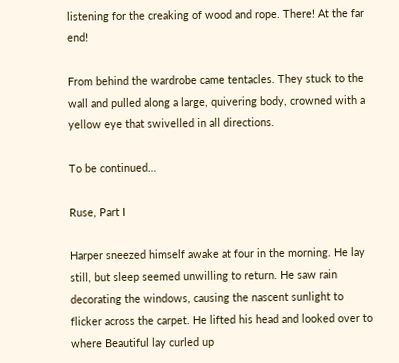listening for the creaking of wood and rope. There! At the far end!

From behind the wardrobe came tentacles. They stuck to the wall and pulled along a large, quivering body, crowned with a yellow eye that swivelled in all directions.

To be continued…

Ruse, Part I

Harper sneezed himself awake at four in the morning. He lay still, but sleep seemed unwilling to return. He saw rain decorating the windows, causing the nascent sunlight to flicker across the carpet. He lifted his head and looked over to where Beautiful lay curled up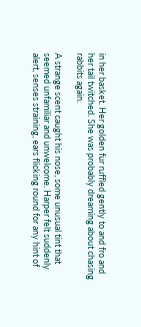in her basket. Her golden fur ruffled gently to and fro and her tail twitched. She was probably dreaming about chasing rabbits again.

A strange scent caught his nose, some unusual tint that seemed unfamiliar and unwelcome. Harper felt suddenly alert, senses straining, ears flicking round for any hint of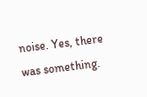noise. Yes, there was something.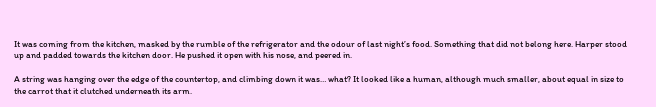It was coming from the kitchen, masked by the rumble of the refrigerator and the odour of last night’s food. Something that did not belong here. Harper stood up and padded towards the kitchen door. He pushed it open with his nose, and peered in.

A string was hanging over the edge of the countertop, and climbing down it was… what? It looked like a human, although much smaller, about equal in size to the carrot that it clutched underneath its arm.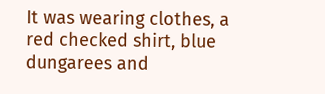It was wearing clothes, a red checked shirt, blue dungarees and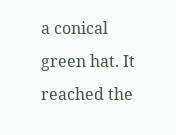a conical green hat. It reached the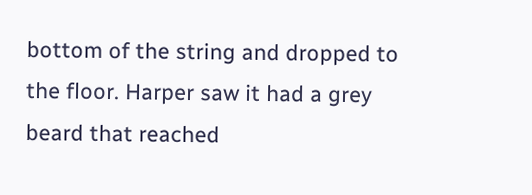bottom of the string and dropped to the floor. Harper saw it had a grey beard that reached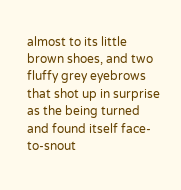almost to its little brown shoes, and two fluffy grey eyebrows that shot up in surprise as the being turned and found itself face-to-snout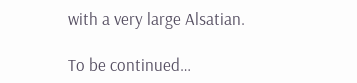with a very large Alsatian.

To be continued…